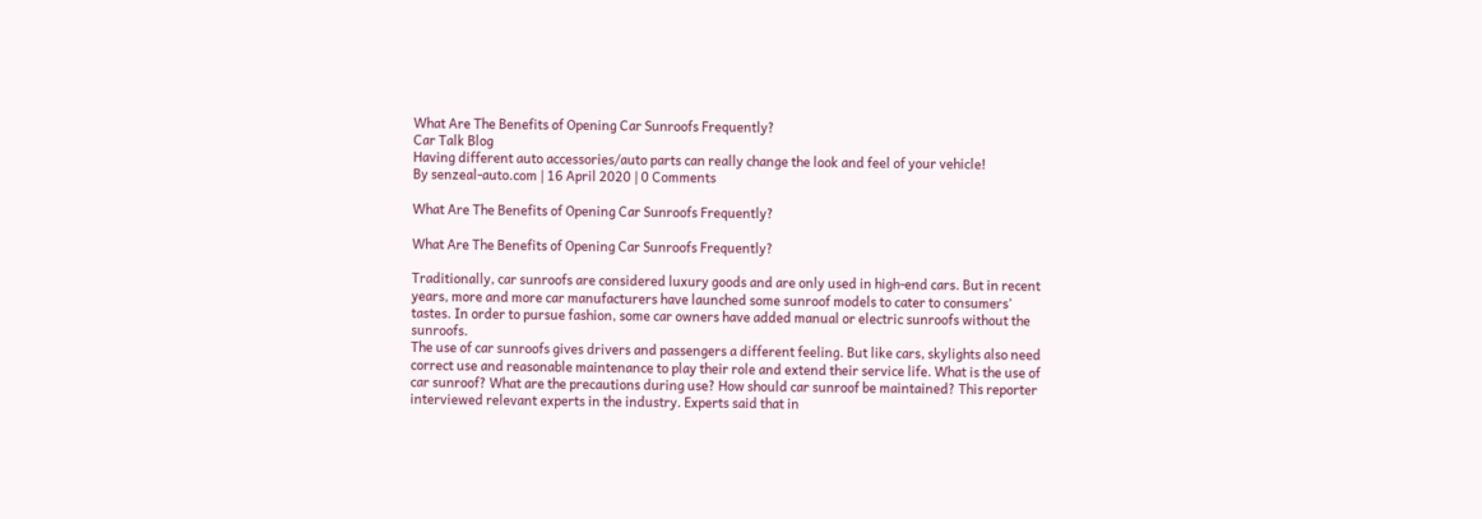What Are The Benefits of Opening Car Sunroofs Frequently?
Car Talk Blog
Having different auto accessories/auto parts can really change the look and feel of your vehicle!
By senzeal-auto.com | 16 April 2020 | 0 Comments

What Are The Benefits of Opening Car Sunroofs Frequently?

What Are The Benefits of Opening Car Sunroofs Frequently?

Traditionally, car sunroofs are considered luxury goods and are only used in high-end cars. But in recent years, more and more car manufacturers have launched some sunroof models to cater to consumers' tastes. In order to pursue fashion, some car owners have added manual or electric sunroofs without the sunroofs.
The use of car sunroofs gives drivers and passengers a different feeling. But like cars, skylights also need correct use and reasonable maintenance to play their role and extend their service life. What is the use of car sunroof? What are the precautions during use? How should car sunroof be maintained? This reporter interviewed relevant experts in the industry. Experts said that in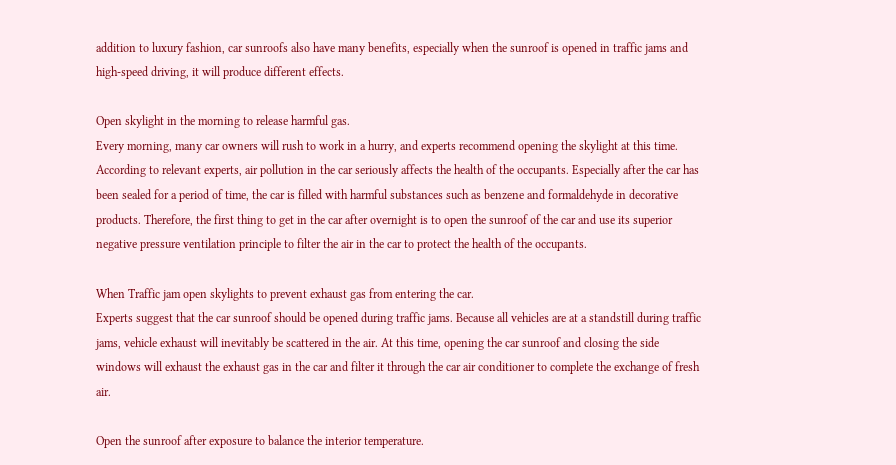addition to luxury fashion, car sunroofs also have many benefits, especially when the sunroof is opened in traffic jams and high-speed driving, it will produce different effects.

Open skylight in the morning to release harmful gas.
Every morning, many car owners will rush to work in a hurry, and experts recommend opening the skylight at this time. According to relevant experts, air pollution in the car seriously affects the health of the occupants. Especially after the car has been sealed for a period of time, the car is filled with harmful substances such as benzene and formaldehyde in decorative products. Therefore, the first thing to get in the car after overnight is to open the sunroof of the car and use its superior negative pressure ventilation principle to filter the air in the car to protect the health of the occupants.

When Traffic jam open skylights to prevent exhaust gas from entering the car.
Experts suggest that the car sunroof should be opened during traffic jams. Because all vehicles are at a standstill during traffic jams, vehicle exhaust will inevitably be scattered in the air. At this time, opening the car sunroof and closing the side windows will exhaust the exhaust gas in the car and filter it through the car air conditioner to complete the exchange of fresh air.

Open the sunroof after exposure to balance the interior temperature.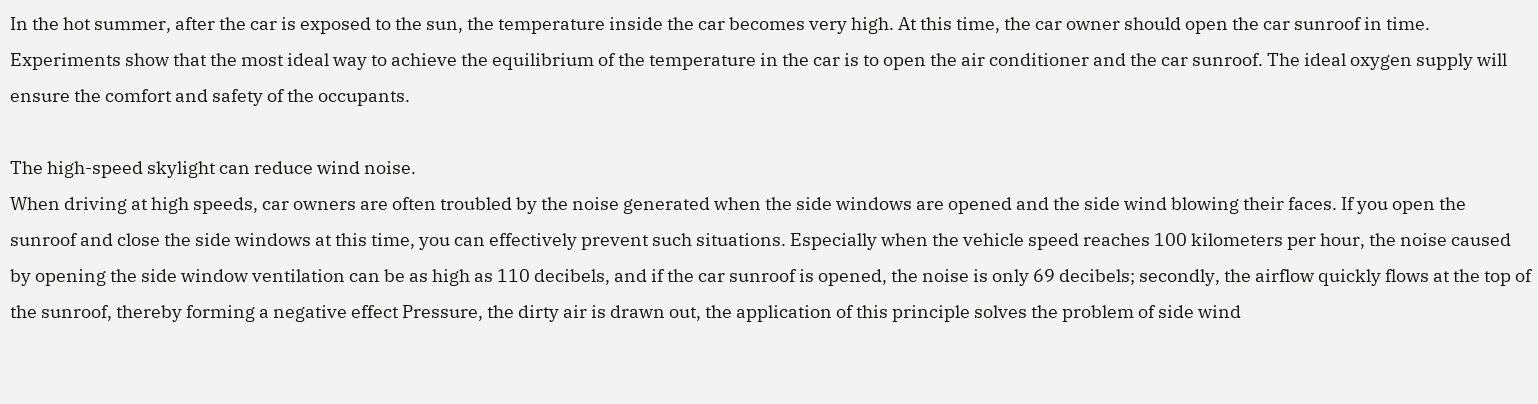In the hot summer, after the car is exposed to the sun, the temperature inside the car becomes very high. At this time, the car owner should open the car sunroof in time. Experiments show that the most ideal way to achieve the equilibrium of the temperature in the car is to open the air conditioner and the car sunroof. The ideal oxygen supply will ensure the comfort and safety of the occupants.

The high-speed skylight can reduce wind noise.
When driving at high speeds, car owners are often troubled by the noise generated when the side windows are opened and the side wind blowing their faces. If you open the sunroof and close the side windows at this time, you can effectively prevent such situations. Especially when the vehicle speed reaches 100 kilometers per hour, the noise caused by opening the side window ventilation can be as high as 110 decibels, and if the car sunroof is opened, the noise is only 69 decibels; secondly, the airflow quickly flows at the top of the sunroof, thereby forming a negative effect Pressure, the dirty air is drawn out, the application of this principle solves the problem of side wind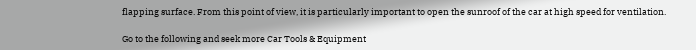flapping surface. From this point of view, it is particularly important to open the sunroof of the car at high speed for ventilation.

Go to the following and seek more Car Tools & Equipment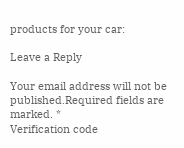products for your car:

Leave a Reply

Your email address will not be published.Required fields are marked. *
Verification code